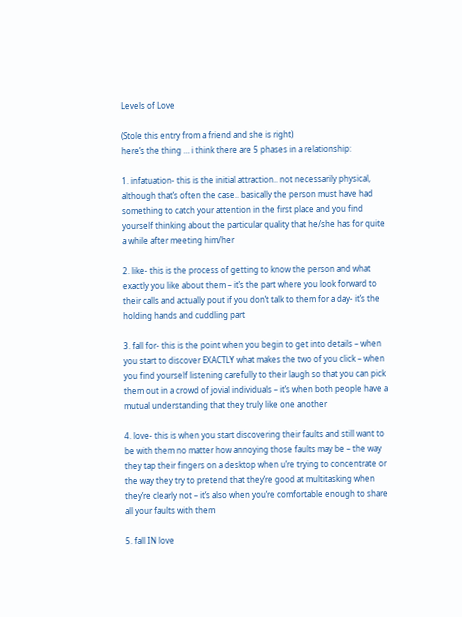Levels of Love

(Stole this entry from a friend and she is right)
here’s the thing … i think there are 5 phases in a relationship:

1. infatuation- this is the initial attraction.. not necessarily physical, although that’s often the case.. basically the person must have had something to catch your attention in the first place and you find yourself thinking about the particular quality that he/she has for quite a while after meeting him/her

2. like- this is the process of getting to know the person and what exactly you like about them – it’s the part where you look forward to their calls and actually pout if you don’t talk to them for a day- it’s the holding hands and cuddling part

3. fall for- this is the point when you begin to get into details – when you start to discover EXACTLY what makes the two of you click – when you find yourself listening carefully to their laugh so that you can pick them out in a crowd of jovial individuals – it’s when both people have a mutual understanding that they truly like one another

4. love- this is when you start discovering their faults and still want to be with them no matter how annoying those faults may be – the way they tap their fingers on a desktop when u’re trying to concentrate or the way they try to pretend that they’re good at multitasking when they’re clearly not – it’s also when you’re comfortable enough to share all your faults with them

5. fall IN love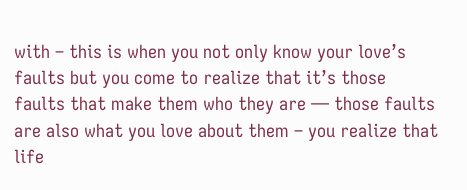with – this is when you not only know your love’s faults but you come to realize that it’s those faults that make them who they are — those faults are also what you love about them – you realize that life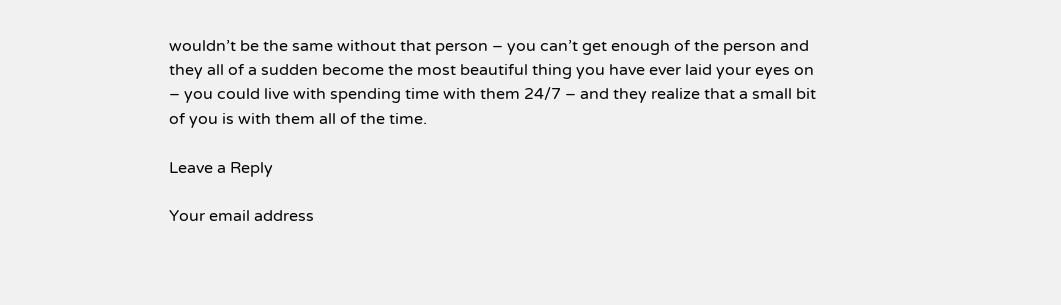wouldn’t be the same without that person – you can’t get enough of the person and they all of a sudden become the most beautiful thing you have ever laid your eyes on – you could live with spending time with them 24/7 – and they realize that a small bit of you is with them all of the time.

Leave a Reply

Your email address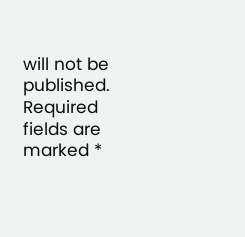will not be published. Required fields are marked *